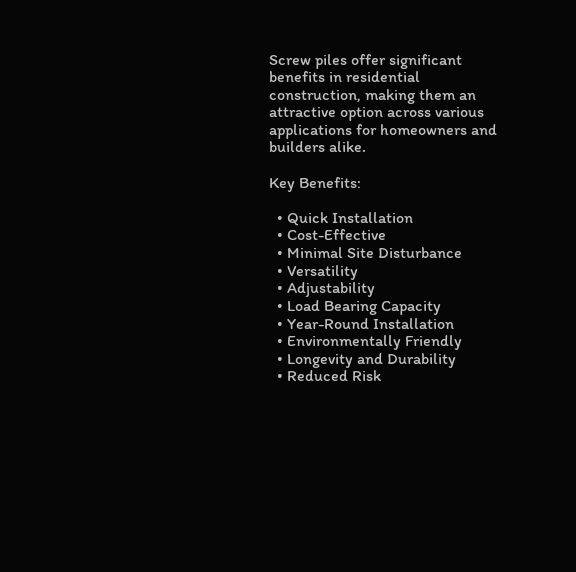Screw piles offer significant benefits in residential construction, making them an attractive option across various applications for homeowners and builders alike.

Key Benefits:

  • Quick Installation
  • Cost-Effective
  • Minimal Site Disturbance
  • Versatility
  • Adjustability
  • Load Bearing Capacity
  • Year-Round Installation
  • Environmentally Friendly
  • Longevity and Durability
  • Reduced Risk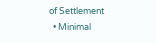of Settlement
  • Minimal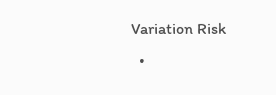Variation Risk
  •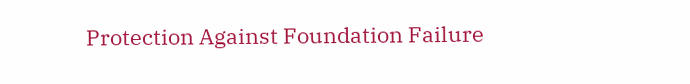Protection Against Foundation Failure